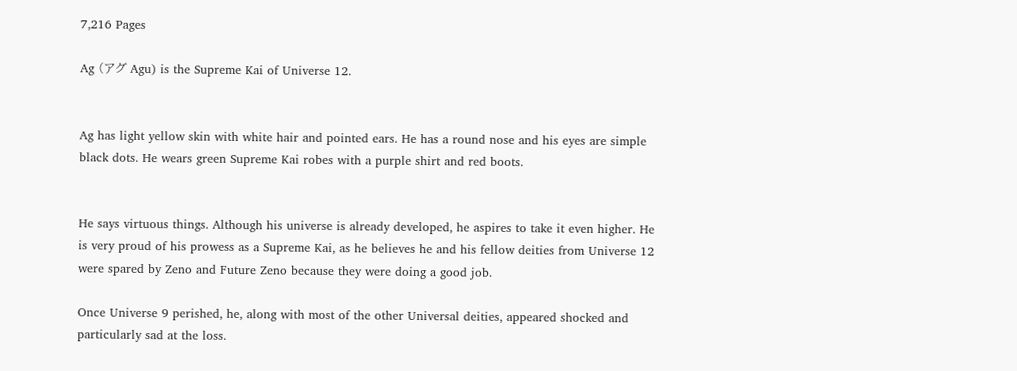7,216 Pages

Ag (アグ Agu) is the Supreme Kai of Universe 12.


Ag has light yellow skin with white hair and pointed ears. He has a round nose and his eyes are simple black dots. He wears green Supreme Kai robes with a purple shirt and red boots.


He says virtuous things. Although his universe is already developed, he aspires to take it even higher. He is very proud of his prowess as a Supreme Kai, as he believes he and his fellow deities from Universe 12 were spared by Zeno and Future Zeno because they were doing a good job.

Once Universe 9 perished, he, along with most of the other Universal deities, appeared shocked and particularly sad at the loss.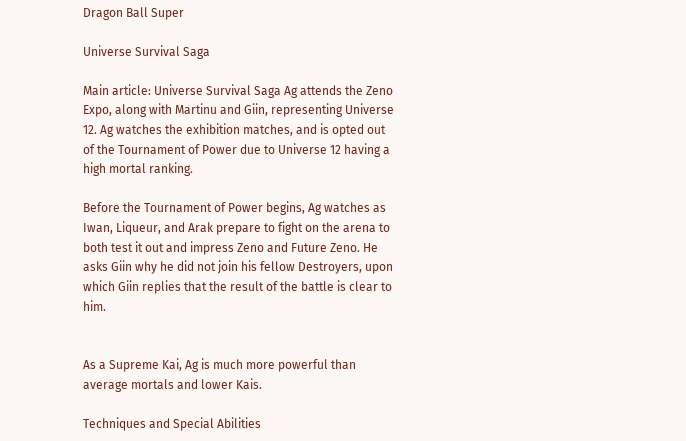Dragon Ball Super

Universe Survival Saga

Main article: Universe Survival Saga Ag attends the Zeno Expo, along with Martinu and Giin, representing Universe 12. Ag watches the exhibition matches, and is opted out of the Tournament of Power due to Universe 12 having a high mortal ranking.

Before the Tournament of Power begins, Ag watches as Iwan, Liqueur, and Arak prepare to fight on the arena to both test it out and impress Zeno and Future Zeno. He asks Giin why he did not join his fellow Destroyers, upon which Giin replies that the result of the battle is clear to him.


As a Supreme Kai, Ag is much more powerful than average mortals and lower Kais.

Techniques and Special Abilities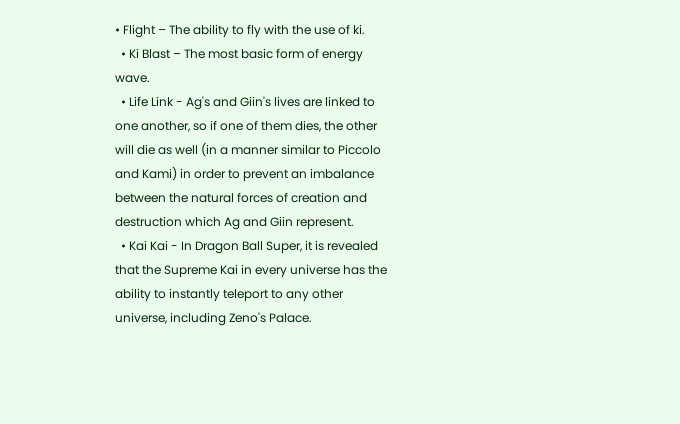• Flight – The ability to fly with the use of ki.
  • Ki Blast – The most basic form of energy wave.
  • Life Link - Ag's and Giin's lives are linked to one another, so if one of them dies, the other will die as well (in a manner similar to Piccolo and Kami) in order to prevent an imbalance between the natural forces of creation and destruction which Ag and Giin represent.
  • Kai Kai - In Dragon Ball Super, it is revealed that the Supreme Kai in every universe has the ability to instantly teleport to any other universe, including Zeno's Palace.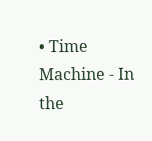• Time Machine - In the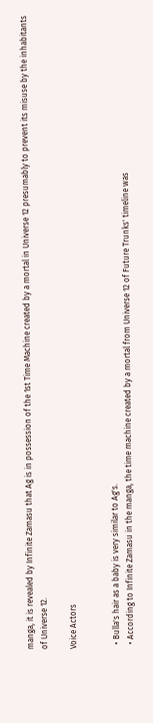manga, it is revealed by Infinite Zamasu that Ag is in possession of the 1st Time Machine created by a mortal in Universe 12 presumably to prevent its misuse by the inhabitants of Universe 12.

Voice Actors


  • Bulla's hair as a baby is very similar to Ag's.
  • According to Infinite Zamasu in the manga, the time machine created by a mortal from Universe 12 of Future Trunks' timeline was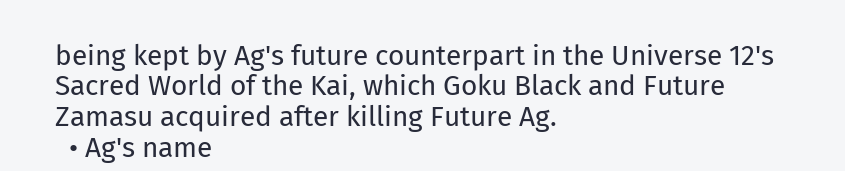being kept by Ag's future counterpart in the Universe 12's Sacred World of the Kai, which Goku Black and Future Zamasu acquired after killing Future Ag.
  • Ag's name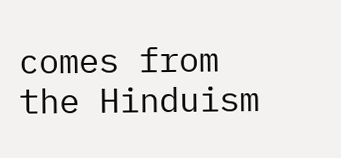comes from the Hinduism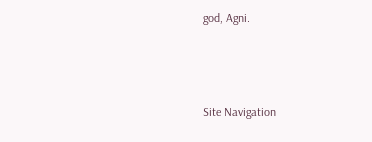god, Agni.



Site Navigation